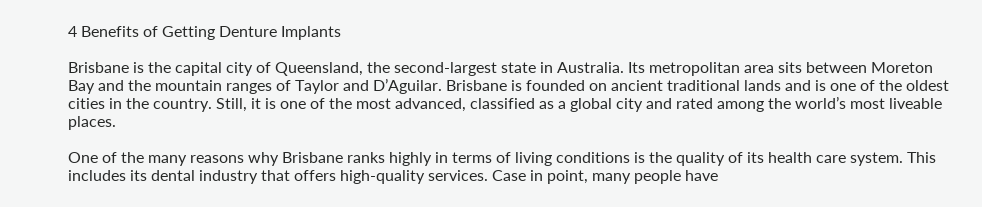4 Benefits of Getting Denture Implants

Brisbane is the capital city of Queensland, the second-largest state in Australia. Its metropolitan area sits between Moreton Bay and the mountain ranges of Taylor and D’Aguilar. Brisbane is founded on ancient traditional lands and is one of the oldest cities in the country. Still, it is one of the most advanced, classified as a global city and rated among the world’s most liveable places.

One of the many reasons why Brisbane ranks highly in terms of living conditions is the quality of its health care system. This includes its dental industry that offers high-quality services. Case in point, many people have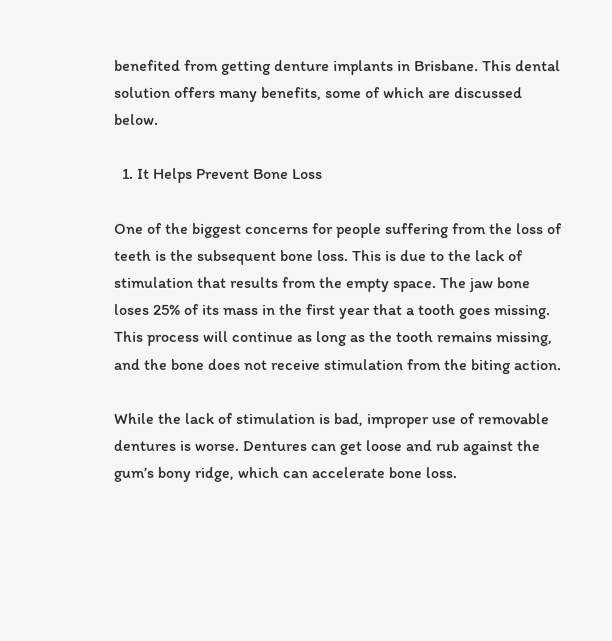benefited from getting denture implants in Brisbane. This dental solution offers many benefits, some of which are discussed below.

  1. It Helps Prevent Bone Loss

One of the biggest concerns for people suffering from the loss of teeth is the subsequent bone loss. This is due to the lack of stimulation that results from the empty space. The jaw bone loses 25% of its mass in the first year that a tooth goes missing. This process will continue as long as the tooth remains missing, and the bone does not receive stimulation from the biting action.

While the lack of stimulation is bad, improper use of removable dentures is worse. Dentures can get loose and rub against the gum’s bony ridge, which can accelerate bone loss.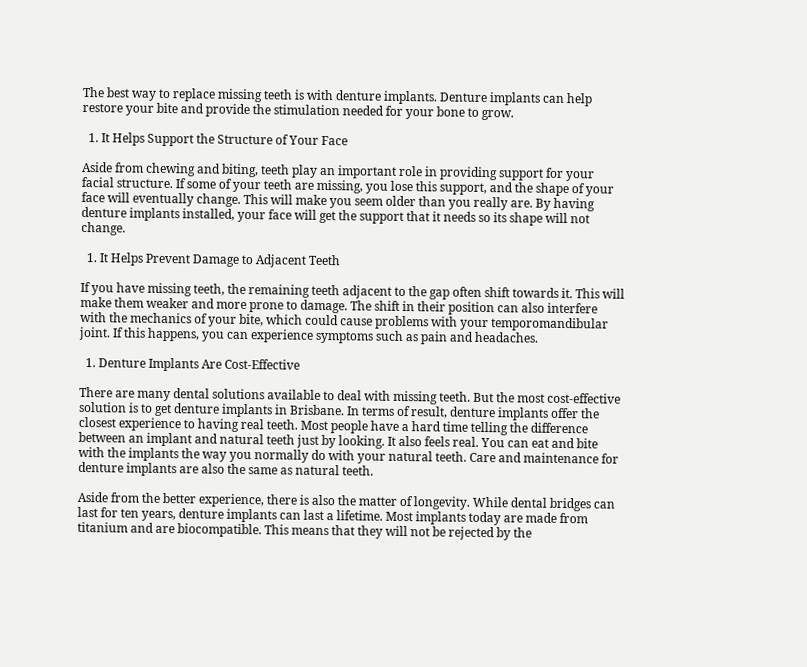The best way to replace missing teeth is with denture implants. Denture implants can help restore your bite and provide the stimulation needed for your bone to grow.

  1. It Helps Support the Structure of Your Face

Aside from chewing and biting, teeth play an important role in providing support for your facial structure. If some of your teeth are missing, you lose this support, and the shape of your face will eventually change. This will make you seem older than you really are. By having denture implants installed, your face will get the support that it needs so its shape will not change.

  1. It Helps Prevent Damage to Adjacent Teeth

If you have missing teeth, the remaining teeth adjacent to the gap often shift towards it. This will make them weaker and more prone to damage. The shift in their position can also interfere with the mechanics of your bite, which could cause problems with your temporomandibular joint. If this happens, you can experience symptoms such as pain and headaches.

  1. Denture Implants Are Cost-Effective

There are many dental solutions available to deal with missing teeth. But the most cost-effective solution is to get denture implants in Brisbane. In terms of result, denture implants offer the closest experience to having real teeth. Most people have a hard time telling the difference between an implant and natural teeth just by looking. It also feels real. You can eat and bite with the implants the way you normally do with your natural teeth. Care and maintenance for denture implants are also the same as natural teeth.

Aside from the better experience, there is also the matter of longevity. While dental bridges can last for ten years, denture implants can last a lifetime. Most implants today are made from titanium and are biocompatible. This means that they will not be rejected by the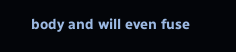body and will even fuse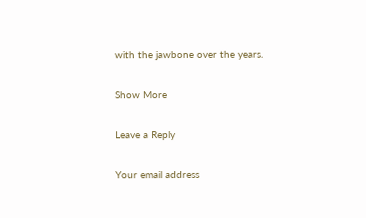with the jawbone over the years.

Show More

Leave a Reply

Your email address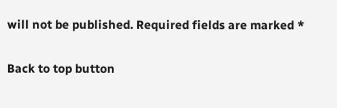will not be published. Required fields are marked *

Back to top button